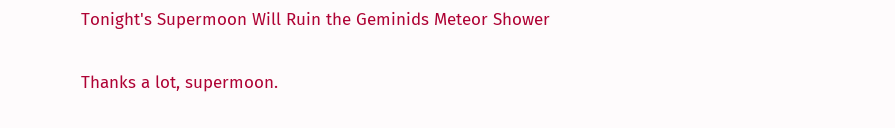Tonight's Supermoon Will Ruin the Geminids Meteor Shower

Thanks a lot, supermoon.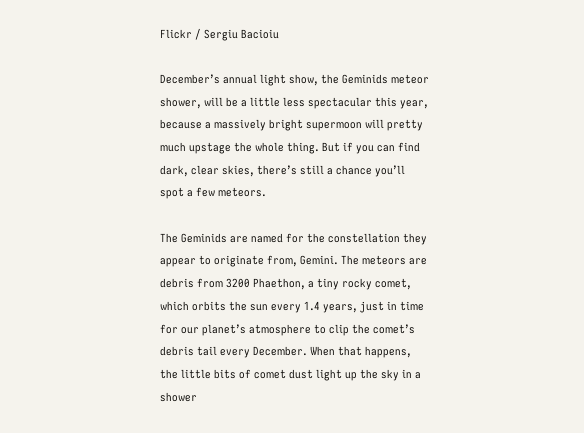Flickr / Sergiu Bacioiu

December’s annual light show, the Geminids meteor shower, will be a little less spectacular this year, because a massively bright supermoon will pretty much upstage the whole thing. But if you can find dark, clear skies, there’s still a chance you’ll spot a few meteors.

The Geminids are named for the constellation they appear to originate from, Gemini. The meteors are debris from 3200 Phaethon, a tiny rocky comet, which orbits the sun every 1.4 years, just in time for our planet’s atmosphere to clip the comet’s debris tail every December. When that happens, the little bits of comet dust light up the sky in a shower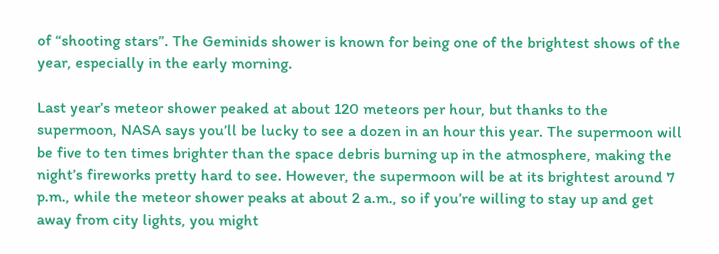of “shooting stars”. The Geminids shower is known for being one of the brightest shows of the year, especially in the early morning.

Last year’s meteor shower peaked at about 120 meteors per hour, but thanks to the supermoon, NASA says you’ll be lucky to see a dozen in an hour this year. The supermoon will be five to ten times brighter than the space debris burning up in the atmosphere, making the night’s fireworks pretty hard to see. However, the supermoon will be at its brightest around 7 p.m., while the meteor shower peaks at about 2 a.m., so if you’re willing to stay up and get away from city lights, you might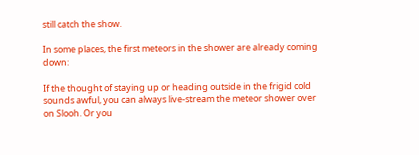still catch the show.

In some places, the first meteors in the shower are already coming down:

If the thought of staying up or heading outside in the frigid cold sounds awful, you can always live-stream the meteor shower over on Slooh. Or you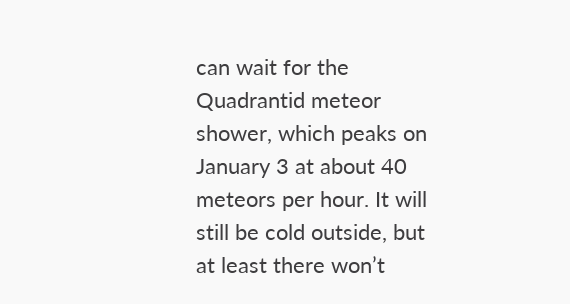can wait for the Quadrantid meteor shower, which peaks on January 3 at about 40 meteors per hour. It will still be cold outside, but at least there won’t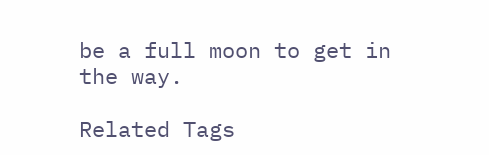be a full moon to get in the way.

Related Tags